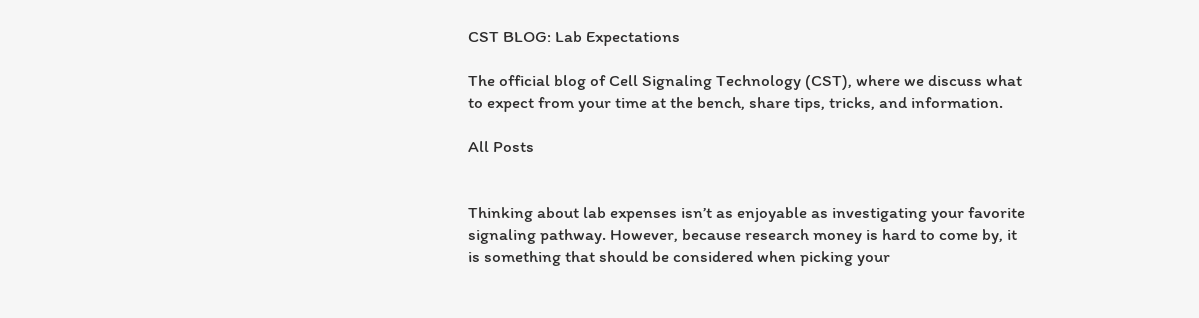CST BLOG: Lab Expectations

The official blog of Cell Signaling Technology (CST), where we discuss what to expect from your time at the bench, share tips, tricks, and information.

All Posts


Thinking about lab expenses isn’t as enjoyable as investigating your favorite signaling pathway. However, because research money is hard to come by, it is something that should be considered when picking your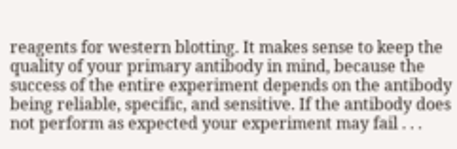reagents for western blotting. It makes sense to keep the quality of your primary antibody in mind, because the success of the entire experiment depends on the antibody being reliable, specific, and sensitive. If the antibody does not perform as expected your experiment may fail . . .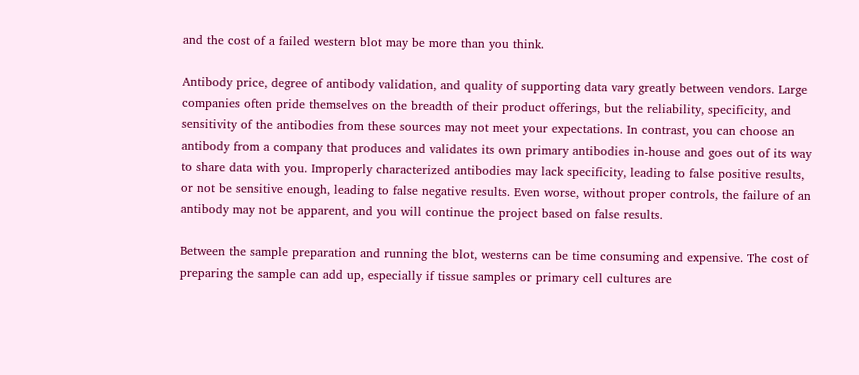and the cost of a failed western blot may be more than you think.

Antibody price, degree of antibody validation, and quality of supporting data vary greatly between vendors. Large companies often pride themselves on the breadth of their product offerings, but the reliability, specificity, and sensitivity of the antibodies from these sources may not meet your expectations. In contrast, you can choose an antibody from a company that produces and validates its own primary antibodies in-house and goes out of its way to share data with you. Improperly characterized antibodies may lack specificity, leading to false positive results, or not be sensitive enough, leading to false negative results. Even worse, without proper controls, the failure of an antibody may not be apparent, and you will continue the project based on false results.

Between the sample preparation and running the blot, westerns can be time consuming and expensive. The cost of preparing the sample can add up, especially if tissue samples or primary cell cultures are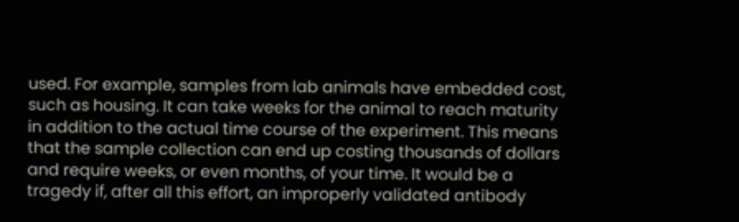used. For example, samples from lab animals have embedded cost, such as housing. It can take weeks for the animal to reach maturity in addition to the actual time course of the experiment. This means that the sample collection can end up costing thousands of dollars and require weeks, or even months, of your time. It would be a tragedy if, after all this effort, an improperly validated antibody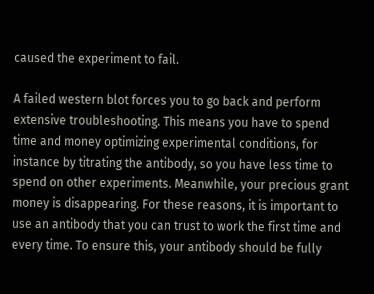caused the experiment to fail.

A failed western blot forces you to go back and perform extensive troubleshooting. This means you have to spend time and money optimizing experimental conditions, for instance by titrating the antibody, so you have less time to spend on other experiments. Meanwhile, your precious grant money is disappearing. For these reasons, it is important to use an antibody that you can trust to work the first time and every time. To ensure this, your antibody should be fully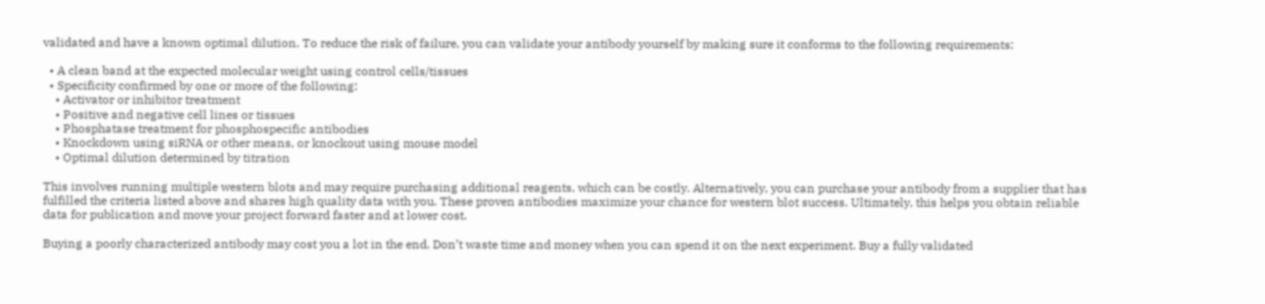validated and have a known optimal dilution. To reduce the risk of failure, you can validate your antibody yourself by making sure it conforms to the following requirements:

  • A clean band at the expected molecular weight using control cells/tissues
  • Specificity confirmed by one or more of the following:
    • Activator or inhibitor treatment
    • Positive and negative cell lines or tissues
    • Phosphatase treatment for phosphospecific antibodies
    • Knockdown using siRNA or other means, or knockout using mouse model
    • Optimal dilution determined by titration

This involves running multiple western blots and may require purchasing additional reagents, which can be costly. Alternatively, you can purchase your antibody from a supplier that has fulfilled the criteria listed above and shares high quality data with you. These proven antibodies maximize your chance for western blot success. Ultimately, this helps you obtain reliable data for publication and move your project forward faster and at lower cost.

Buying a poorly characterized antibody may cost you a lot in the end. Don’t waste time and money when you can spend it on the next experiment. Buy a fully validated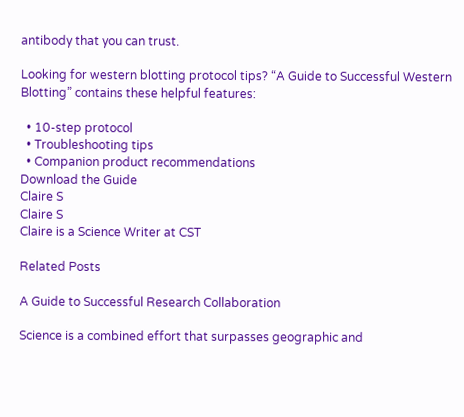antibody that you can trust.

Looking for western blotting protocol tips? “A Guide to Successful Western Blotting” contains these helpful features:

  • 10-step protocol
  • Troubleshooting tips
  • Companion product recommendations
Download the Guide
Claire S
Claire S
Claire is a Science Writer at CST

Related Posts

A Guide to Successful Research Collaboration

Science is a combined effort that surpasses geographic and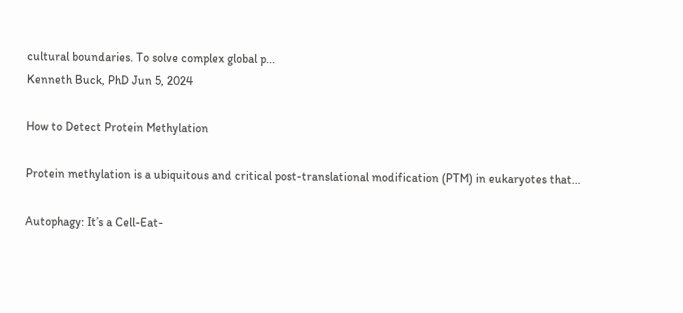cultural boundaries. To solve complex global p...
Kenneth Buck, PhD Jun 5, 2024

How to Detect Protein Methylation

Protein methylation is a ubiquitous and critical post-translational modification (PTM) in eukaryotes that...

Autophagy: It’s a Cell-Eat-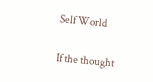Self World

If the thought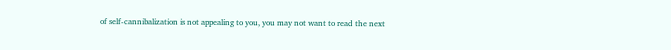of self-cannibalization is not appealing to you, you may not want to read the next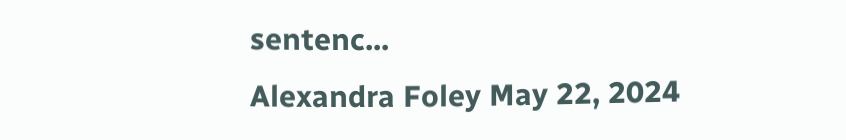sentenc...
Alexandra Foley May 22, 2024